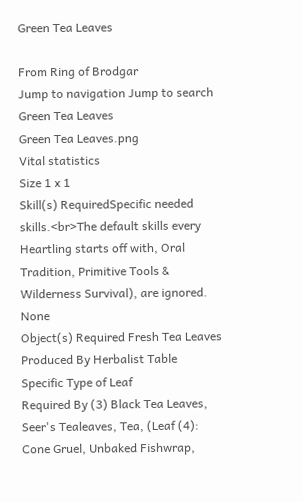Green Tea Leaves

From Ring of Brodgar
Jump to navigation Jump to search
Green Tea Leaves
Green Tea Leaves.png
Vital statistics
Size 1 x 1
Skill(s) RequiredSpecific needed skills.<br>The default skills every Heartling starts off with, Oral Tradition, Primitive Tools & Wilderness Survival), are ignored. None
Object(s) Required Fresh Tea Leaves
Produced By Herbalist Table
Specific Type of Leaf
Required By (3) Black Tea Leaves, Seer's Tealeaves, Tea, (Leaf (4): Cone Gruel, Unbaked Fishwrap,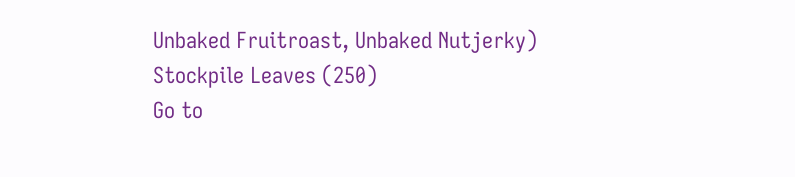Unbaked Fruitroast, Unbaked Nutjerky)
Stockpile Leaves (250)
Go to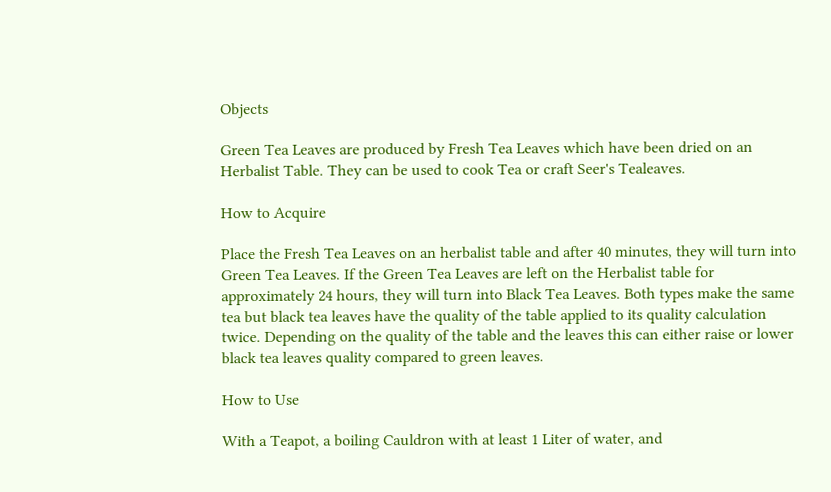Objects

Green Tea Leaves are produced by Fresh Tea Leaves which have been dried on an Herbalist Table. They can be used to cook Tea or craft Seer's Tealeaves.

How to Acquire

Place the Fresh Tea Leaves on an herbalist table and after 40 minutes, they will turn into Green Tea Leaves. If the Green Tea Leaves are left on the Herbalist table for approximately 24 hours, they will turn into Black Tea Leaves. Both types make the same tea but black tea leaves have the quality of the table applied to its quality calculation twice. Depending on the quality of the table and the leaves this can either raise or lower black tea leaves quality compared to green leaves.

How to Use

With a Teapot, a boiling Cauldron with at least 1 Liter of water, and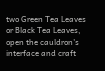two Green Tea Leaves or Black Tea Leaves, open the cauldron's interface and craft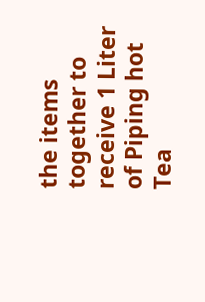the items together to receive 1 Liter of Piping hot Tea